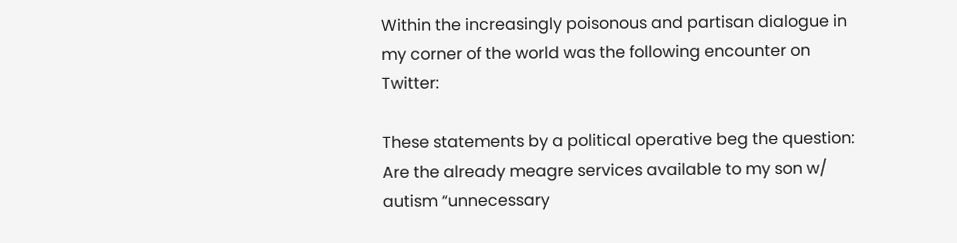Within the increasingly poisonous and partisan dialogue in my corner of the world was the following encounter on Twitter:

These statements by a political operative beg the question: Are the already meagre services available to my son w/ autism “unnecessary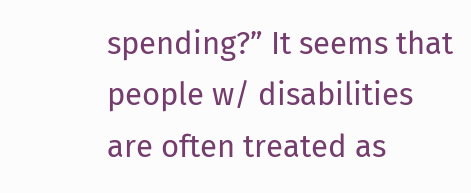spending?” It seems that people w/ disabilities are often treated as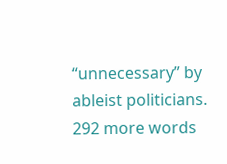“unnecessary” by ableist politicians. 292 more words